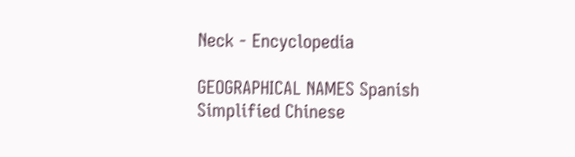Neck - Encyclopedia

GEOGRAPHICAL NAMES Spanish Simplified Chinese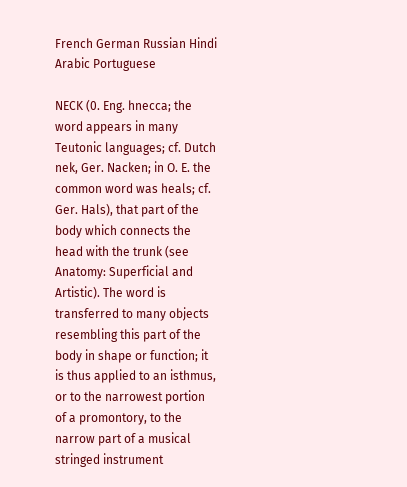French German Russian Hindi Arabic Portuguese

NECK (0. Eng. hnecca; the word appears in many Teutonic languages; cf. Dutch nek, Ger. Nacken; in O. E. the common word was heals; cf. Ger. Hals), that part of the body which connects the head with the trunk (see Anatomy: Superficial and Artistic). The word is transferred to many objects resembling this part of the body in shape or function; it is thus applied to an isthmus, or to the narrowest portion of a promontory, to the narrow part of a musical stringed instrument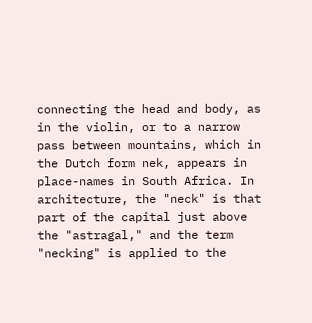connecting the head and body, as in the violin, or to a narrow pass between mountains, which in the Dutch form nek, appears in place-names in South Africa. In architecture, the "neck" is that part of the capital just above the "astragal," and the term "necking" is applied to the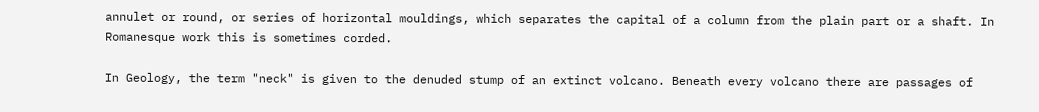annulet or round, or series of horizontal mouldings, which separates the capital of a column from the plain part or a shaft. In Romanesque work this is sometimes corded.

In Geology, the term "neck" is given to the denuded stump of an extinct volcano. Beneath every volcano there are passages of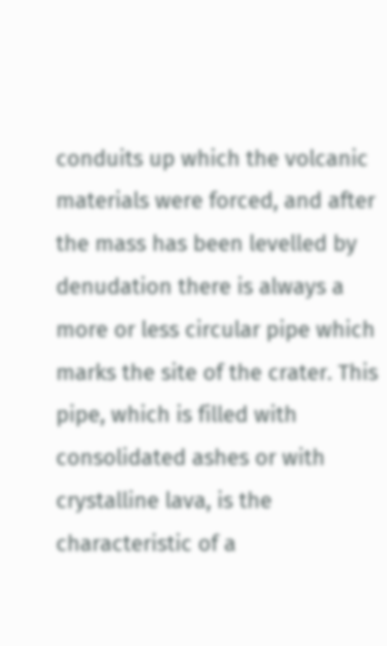conduits up which the volcanic materials were forced, and after the mass has been levelled by denudation there is always a more or less circular pipe which marks the site of the crater. This pipe, which is filled with consolidated ashes or with crystalline lava, is the characteristic of a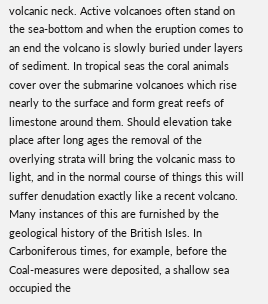volcanic neck. Active volcanoes often stand on the sea-bottom and when the eruption comes to an end the volcano is slowly buried under layers of sediment. In tropical seas the coral animals cover over the submarine volcanoes which rise nearly to the surface and form great reefs of limestone around them. Should elevation take place after long ages the removal of the overlying strata will bring the volcanic mass to light, and in the normal course of things this will suffer denudation exactly like a recent volcano. Many instances of this are furnished by the geological history of the British Isles. In Carboniferous times, for example, before the Coal-measures were deposited, a shallow sea occupied the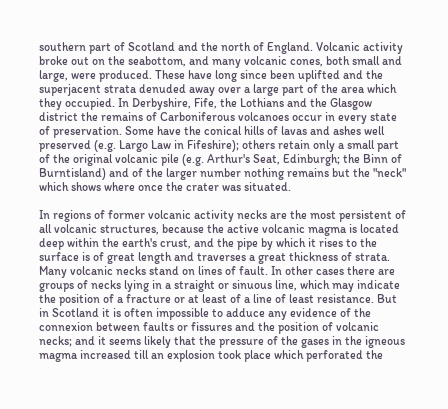southern part of Scotland and the north of England. Volcanic activity broke out on the seabottom, and many volcanic cones, both small and large, were produced. These have long since been uplifted and the superjacent strata denuded away over a large part of the area which they occupied. In Derbyshire, Fife, the Lothians and the Glasgow district the remains of Carboniferous volcanoes occur in every state of preservation. Some have the conical hills of lavas and ashes well preserved (e.g. Largo Law in Fifeshire); others retain only a small part of the original volcanic pile (e.g. Arthur's Seat, Edinburgh; the Binn of Burntisland) and of the larger number nothing remains but the "neck" which shows where once the crater was situated.

In regions of former volcanic activity necks are the most persistent of all volcanic structures, because the active volcanic magma is located deep within the earth's crust, and the pipe by which it rises to the surface is of great length and traverses a great thickness of strata. Many volcanic necks stand on lines of fault. In other cases there are groups of necks lying in a straight or sinuous line, which may indicate the position of a fracture or at least of a line of least resistance. But in Scotland it is often impossible to adduce any evidence of the connexion between faults or fissures and the position of volcanic necks; and it seems likely that the pressure of the gases in the igneous magma increased till an explosion took place which perforated the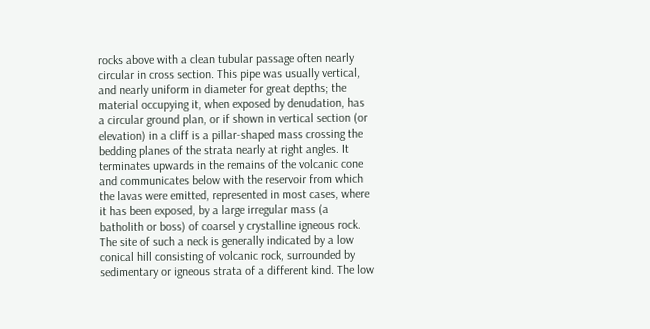rocks above with a clean tubular passage often nearly circular in cross section. This pipe was usually vertical, and nearly uniform in diameter for great depths; the material occupying it, when exposed by denudation, has a circular ground plan, or if shown in vertical section (or elevation) in a cliff is a pillar-shaped mass crossing the bedding planes of the strata nearly at right angles. It terminates upwards in the remains of the volcanic cone and communicates below with the reservoir from which the lavas were emitted, represented in most cases, where it has been exposed, by a large irregular mass (a batholith or boss) of coarsel y crystalline igneous rock. The site of such a neck is generally indicated by a low conical hill consisting of volcanic rock, surrounded by sedimentary or igneous strata of a different kind. The low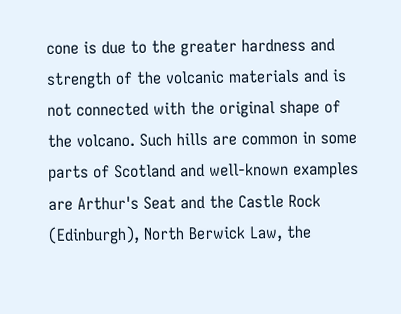cone is due to the greater hardness and strength of the volcanic materials and is not connected with the original shape of the volcano. Such hills are common in some parts of Scotland and well-known examples are Arthur's Seat and the Castle Rock (Edinburgh), North Berwick Law, the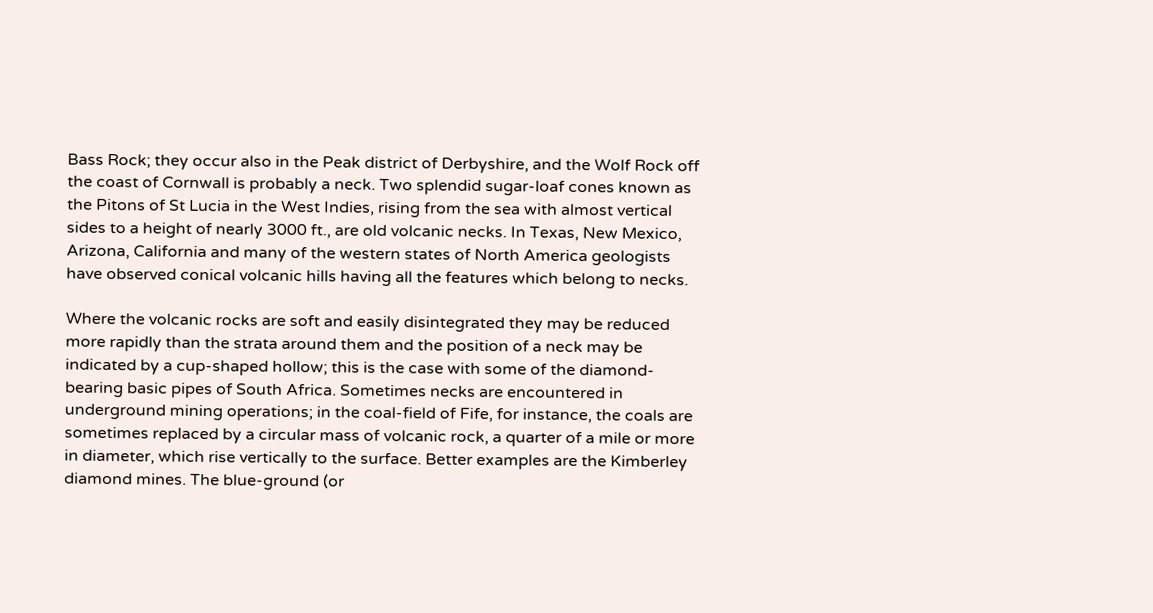Bass Rock; they occur also in the Peak district of Derbyshire, and the Wolf Rock off the coast of Cornwall is probably a neck. Two splendid sugar-loaf cones known as the Pitons of St Lucia in the West Indies, rising from the sea with almost vertical sides to a height of nearly 3000 ft., are old volcanic necks. In Texas, New Mexico, Arizona, California and many of the western states of North America geologists have observed conical volcanic hills having all the features which belong to necks.

Where the volcanic rocks are soft and easily disintegrated they may be reduced more rapidly than the strata around them and the position of a neck may be indicated by a cup-shaped hollow; this is the case with some of the diamond-bearing basic pipes of South Africa. Sometimes necks are encountered in underground mining operations; in the coal-field of Fife, for instance, the coals are sometimes replaced by a circular mass of volcanic rock, a quarter of a mile or more in diameter, which rise vertically to the surface. Better examples are the Kimberley diamond mines. The blue-ground (or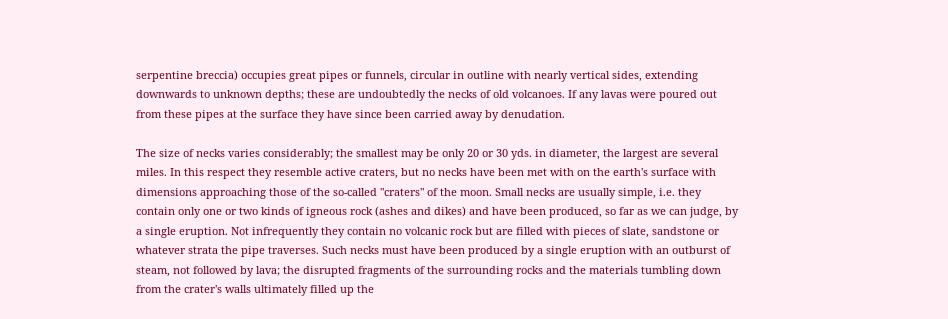serpentine breccia) occupies great pipes or funnels, circular in outline with nearly vertical sides, extending downwards to unknown depths; these are undoubtedly the necks of old volcanoes. If any lavas were poured out from these pipes at the surface they have since been carried away by denudation.

The size of necks varies considerably; the smallest may be only 20 or 30 yds. in diameter, the largest are several miles. In this respect they resemble active craters, but no necks have been met with on the earth's surface with dimensions approaching those of the so-called "craters" of the moon. Small necks are usually simple, i.e. they contain only one or two kinds of igneous rock (ashes and dikes) and have been produced, so far as we can judge, by a single eruption. Not infrequently they contain no volcanic rock but are filled with pieces of slate, sandstone or whatever strata the pipe traverses. Such necks must have been produced by a single eruption with an outburst of steam, not followed by lava; the disrupted fragments of the surrounding rocks and the materials tumbling down from the crater's walls ultimately filled up the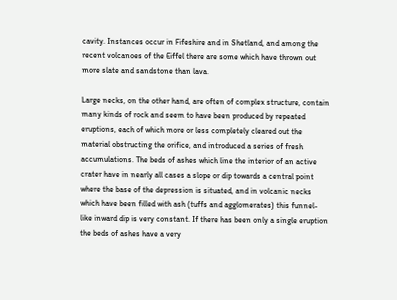cavity. Instances occur in Fifeshire and in Shetland, and among the recent volcanoes of the Eiffel there are some which have thrown out more slate and sandstone than lava.

Large necks, on the other hand, are often of complex structure, contain many kinds of rock and seem to have been produced by repeated eruptions, each of which more or less completely cleared out the material obstructing the orifice, and introduced a series of fresh accumulations. The beds of ashes which line the interior of an active crater have in nearly all cases a slope or dip towards a central point where the base of the depression is situated, and in volcanic necks which have been filled with ash (tuffs and agglomerates) this funnel-like inward dip is very constant. If there has been only a single eruption the beds of ashes have a very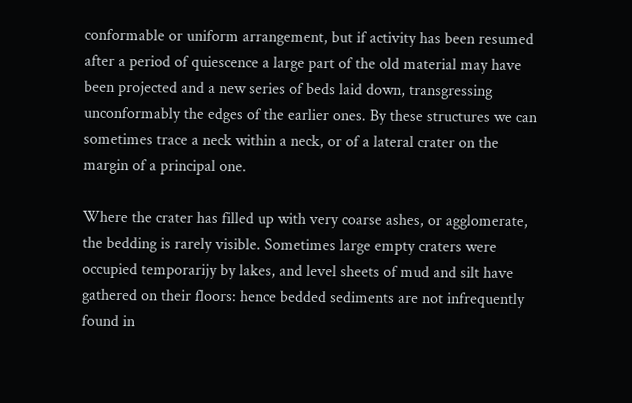conformable or uniform arrangement, but if activity has been resumed after a period of quiescence a large part of the old material may have been projected and a new series of beds laid down, transgressing unconformably the edges of the earlier ones. By these structures we can sometimes trace a neck within a neck, or of a lateral crater on the margin of a principal one.

Where the crater has filled up with very coarse ashes, or agglomerate, the bedding is rarely visible. Sometimes large empty craters were occupied temporarijy by lakes, and level sheets of mud and silt have gathered on their floors: hence bedded sediments are not infrequently found in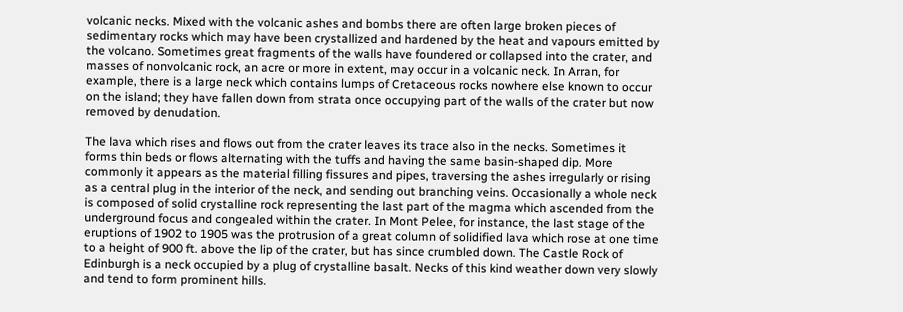volcanic necks. Mixed with the volcanic ashes and bombs there are often large broken pieces of sedimentary rocks which may have been crystallized and hardened by the heat and vapours emitted by the volcano. Sometimes great fragments of the walls have foundered or collapsed into the crater, and masses of nonvolcanic rock, an acre or more in extent, may occur in a volcanic neck. In Arran, for example, there is a large neck which contains lumps of Cretaceous rocks nowhere else known to occur on the island; they have fallen down from strata once occupying part of the walls of the crater but now removed by denudation.

The lava which rises and flows out from the crater leaves its trace also in the necks. Sometimes it forms thin beds or flows alternating with the tuffs and having the same basin-shaped dip. More commonly it appears as the material filling fissures and pipes, traversing the ashes irregularly or rising as a central plug in the interior of the neck, and sending out branching veins. Occasionally a whole neck is composed of solid crystalline rock representing the last part of the magma which ascended from the underground focus and congealed within the crater. In Mont Pelee, for instance, the last stage of the eruptions of 1902 to 1905 was the protrusion of a great column of solidified lava which rose at one time to a height of 900 ft. above the lip of the crater, but has since crumbled down. The Castle Rock of Edinburgh is a neck occupied by a plug of crystalline basalt. Necks of this kind weather down very slowly and tend to form prominent hills.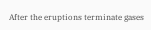After the eruptions terminate gases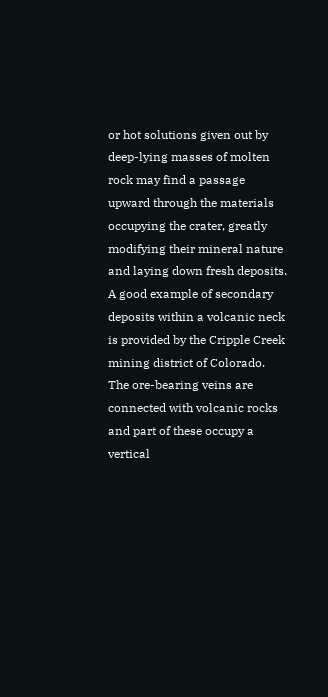or hot solutions given out by deep-lying masses of molten rock may find a passage upward through the materials occupying the crater, greatly modifying their mineral nature and laying down fresh deposits. A good example of secondary deposits within a volcanic neck is provided by the Cripple Creek mining district of Colorado. The ore-bearing veins are connected with volcanic rocks and part of these occupy a vertical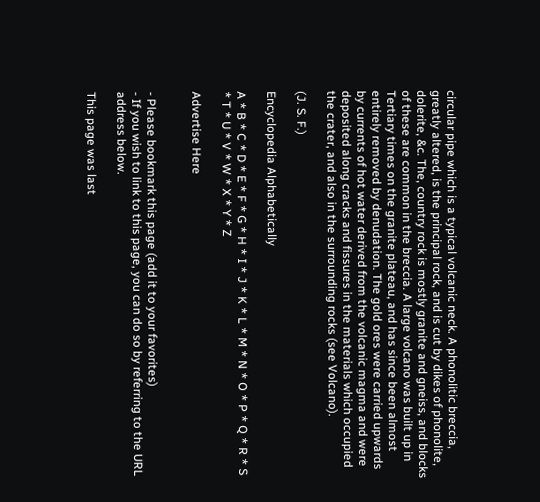circular pipe which is a typical volcanic neck. A phonolitic breccia, greatly altered, is the principal rock, and is cut by dikes of phonolite, dolerite, &c. The, country rock is mostly granite and gneiss, and blocks of these are common in the breccia. A large volcano was built up in Tertiary times on the granite plateau, and has since been almost entirely removed by denudation. The gold ores were carried upwards by currents of hot water derived from the volcanic magma and were deposited along cracks and fissures in the materials which occupied the crater, and also in the surrounding rocks (see Volcano).

(J. S. F.)

Encyclopedia Alphabetically

A * B * C * D * E * F * G * H * I * J * K * L * M * N * O * P * Q * R * S * T * U * V * W * X * Y * Z

Advertise Here


- Please bookmark this page (add it to your favorites)
- If you wish to link to this page, you can do so by referring to the URL address below.

This page was last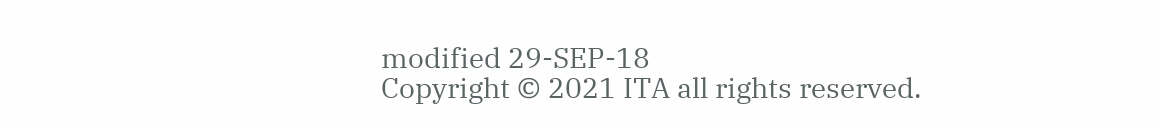modified 29-SEP-18
Copyright © 2021 ITA all rights reserved.